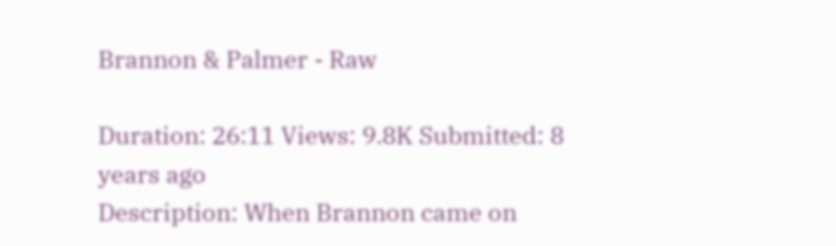Brannon & Palmer - Raw

Duration: 26:11 Views: 9.8K Submitted: 8 years ago
Description: When Brannon came on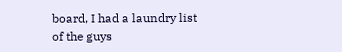board, I had a laundry list of the guys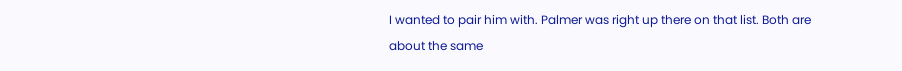I wanted to pair him with. Palmer was right up there on that list. Both are about the same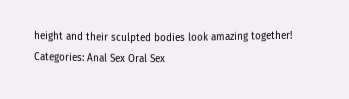height and their sculpted bodies look amazing together!
Categories: Anal Sex Oral Sex